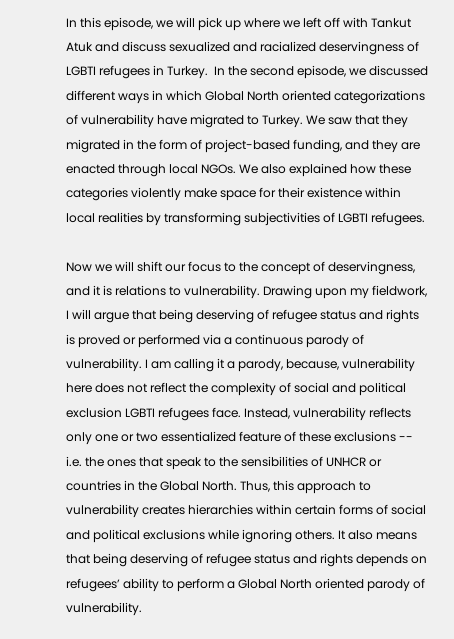In this episode, we will pick up where we left off with Tankut Atuk and discuss sexualized and racialized deservingness of LGBTI refugees in Turkey.  In the second episode, we discussed different ways in which Global North oriented categorizations of vulnerability have migrated to Turkey. We saw that they migrated in the form of project-based funding, and they are enacted through local NGOs. We also explained how these categories violently make space for their existence within local realities by transforming subjectivities of LGBTI refugees.

Now we will shift our focus to the concept of deservingness, and it is relations to vulnerability. Drawing upon my fieldwork, I will argue that being deserving of refugee status and rights is proved or performed via a continuous parody of vulnerability. I am calling it a parody, because, vulnerability here does not reflect the complexity of social and political exclusion LGBTI refugees face. Instead, vulnerability reflects only one or two essentialized feature of these exclusions -- i.e. the ones that speak to the sensibilities of UNHCR or countries in the Global North. Thus, this approach to vulnerability creates hierarchies within certain forms of social and political exclusions while ignoring others. It also means that being deserving of refugee status and rights depends on refugees’ ability to perform a Global North oriented parody of vulnerability.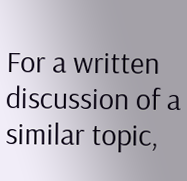For a written discussion of a similar topic,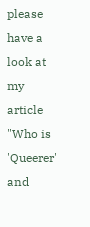please have a look at my article "Who is 'Queerer' and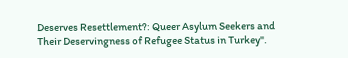Deserves Resettlement?: Queer Asylum Seekers and Their Deservingness of Refugee Status in Turkey".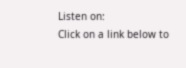Listen on:
Click on a link below to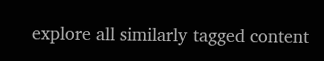explore all similarly tagged content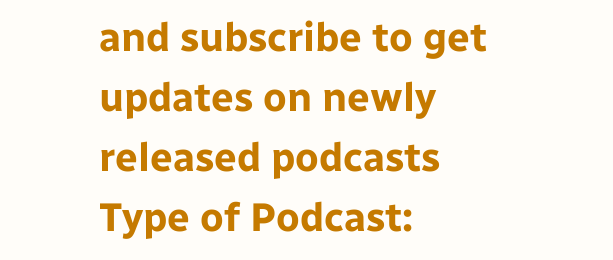and subscribe to get updates on newly released podcasts
Type of Podcast: